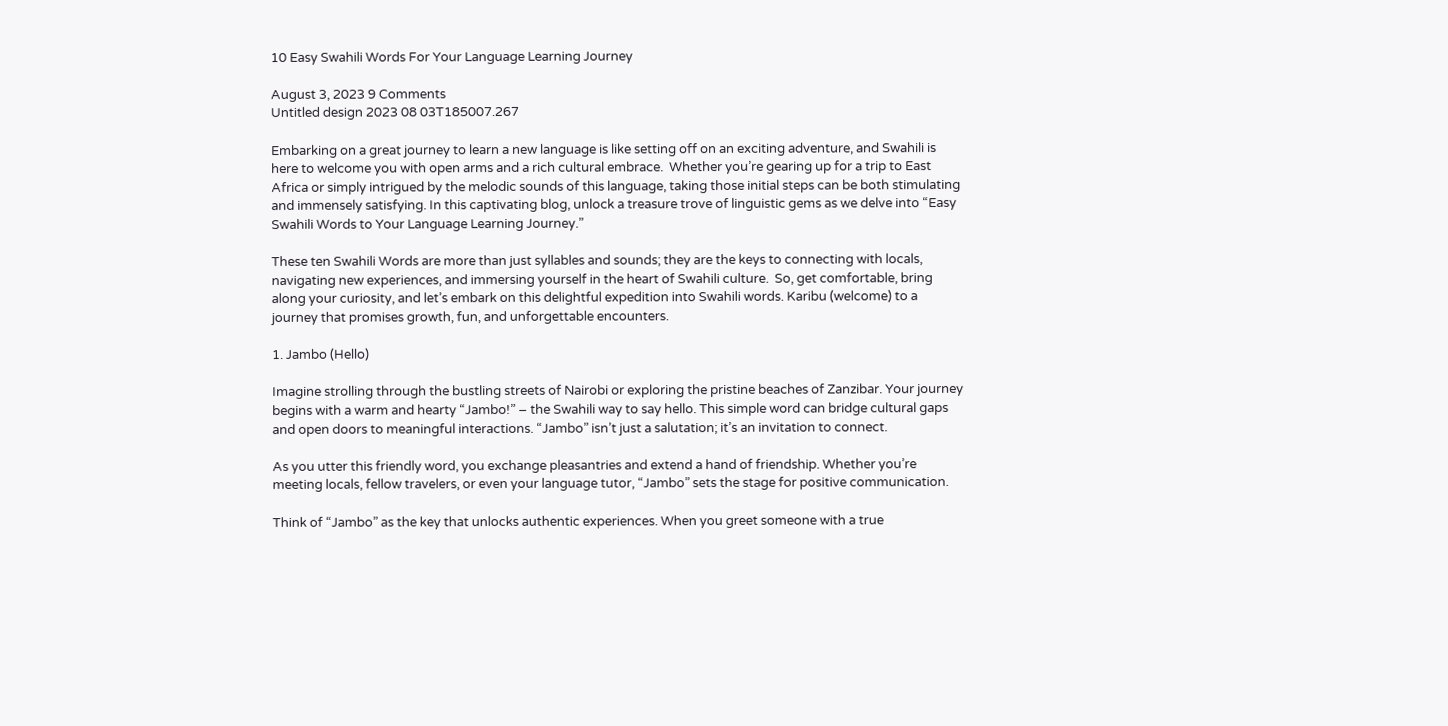10 Easy Swahili Words For Your Language Learning Journey

August 3, 2023 9 Comments
Untitled design 2023 08 03T185007.267

Embarking on a great journey to learn a new language is like setting off on an exciting adventure, and Swahili is here to welcome you with open arms and a rich cultural embrace.  Whether you’re gearing up for a trip to East Africa or simply intrigued by the melodic sounds of this language, taking those initial steps can be both stimulating and immensely satisfying. In this captivating blog, unlock a treasure trove of linguistic gems as we delve into “Easy Swahili Words to Your Language Learning Journey.”

These ten Swahili Words are more than just syllables and sounds; they are the keys to connecting with locals, navigating new experiences, and immersing yourself in the heart of Swahili culture.  So, get comfortable, bring along your curiosity, and let’s embark on this delightful expedition into Swahili words. Karibu (welcome) to a journey that promises growth, fun, and unforgettable encounters.

1. Jambo (Hello)

Imagine strolling through the bustling streets of Nairobi or exploring the pristine beaches of Zanzibar. Your journey begins with a warm and hearty “Jambo!” – the Swahili way to say hello. This simple word can bridge cultural gaps and open doors to meaningful interactions. “Jambo” isn’t just a salutation; it’s an invitation to connect.

As you utter this friendly word, you exchange pleasantries and extend a hand of friendship. Whether you’re meeting locals, fellow travelers, or even your language tutor, “Jambo” sets the stage for positive communication.

Think of “Jambo” as the key that unlocks authentic experiences. When you greet someone with a true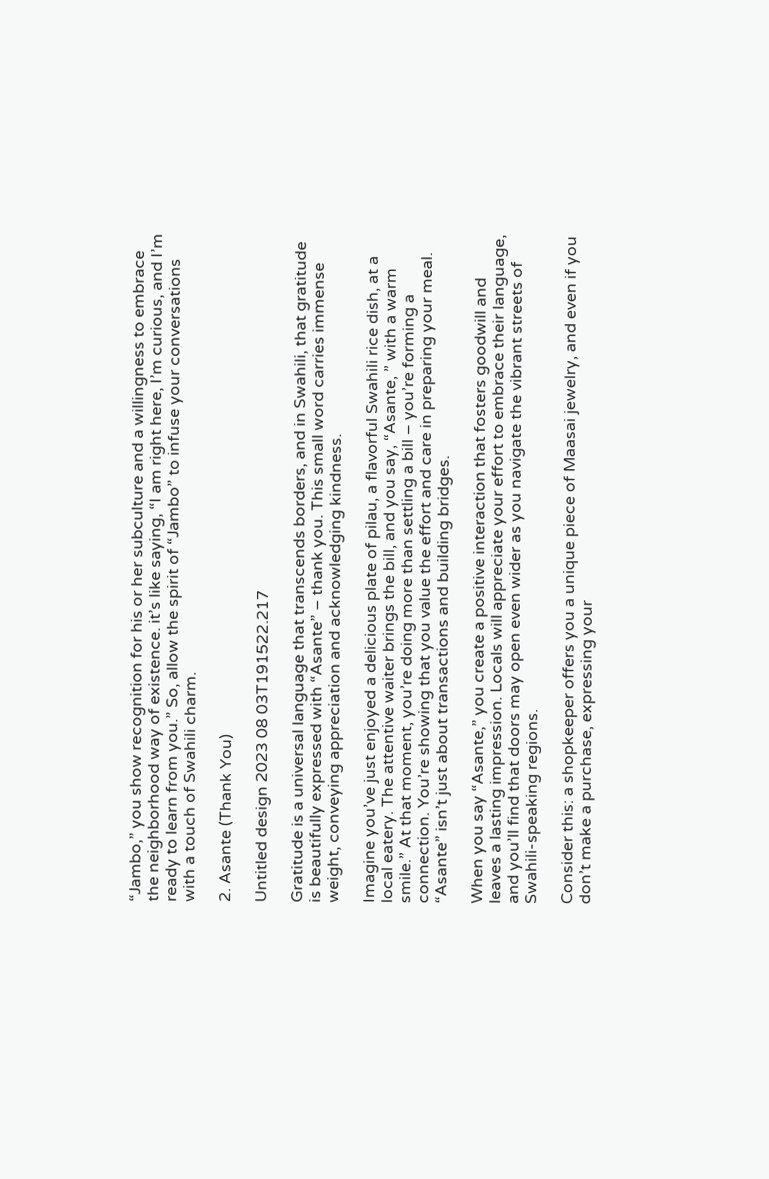“Jambo,” you show recognition for his or her subculture and a willingness to embrace the neighborhood way of existence. it’s like saying, “I am right here, I’m curious, and I’m ready to learn from you.” So, allow the spirit of “Jambo” to infuse your conversations with a touch of Swahili charm.

2. Asante (Thank You)

Untitled design 2023 08 03T191522.217

Gratitude is a universal language that transcends borders, and in Swahili, that gratitude is beautifully expressed with “Asante” – thank you. This small word carries immense weight, conveying appreciation and acknowledging kindness.

Imagine you’ve just enjoyed a delicious plate of pilau, a flavorful Swahili rice dish, at a local eatery. The attentive waiter brings the bill, and you say, “Asante, ” with a warm smile.” At that moment, you’re doing more than settling a bill – you’re forming a connection. You’re showing that you value the effort and care in preparing your meal. “Asante” isn’t just about transactions and building bridges.

When you say “Asante,” you create a positive interaction that fosters goodwill and leaves a lasting impression. Locals will appreciate your effort to embrace their language, and you’ll find that doors may open even wider as you navigate the vibrant streets of Swahili-speaking regions.

Consider this: a shopkeeper offers you a unique piece of Maasai jewelry, and even if you don’t make a purchase, expressing your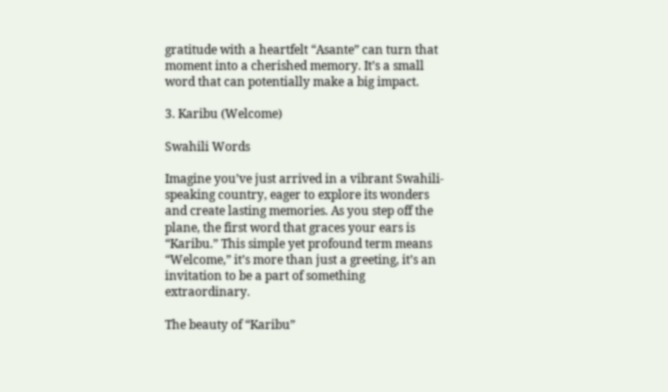gratitude with a heartfelt “Asante” can turn that moment into a cherished memory. It’s a small word that can potentially make a big impact.

3. Karibu (Welcome)

Swahili Words

Imagine you’ve just arrived in a vibrant Swahili-speaking country, eager to explore its wonders and create lasting memories. As you step off the plane, the first word that graces your ears is “Karibu.” This simple yet profound term means “Welcome,” it’s more than just a greeting, it’s an invitation to be a part of something extraordinary.

The beauty of “Karibu”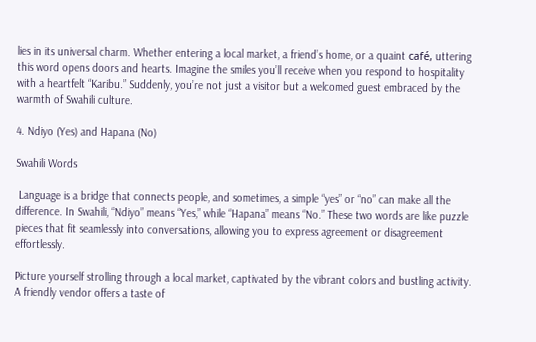lies in its universal charm. Whether entering a local market, a friend’s home, or a quaint café, uttering this word opens doors and hearts. Imagine the smiles you’ll receive when you respond to hospitality with a heartfelt “Karibu.” Suddenly, you’re not just a visitor but a welcomed guest embraced by the warmth of Swahili culture.

4. Ndiyo (Yes) and Hapana (No)

Swahili Words

 Language is a bridge that connects people, and sometimes, a simple “yes” or “no” can make all the difference. In Swahili, “Ndiyo” means “Yes,” while “Hapana” means “No.” These two words are like puzzle pieces that fit seamlessly into conversations, allowing you to express agreement or disagreement effortlessly.

Picture yourself strolling through a local market, captivated by the vibrant colors and bustling activity. A friendly vendor offers a taste of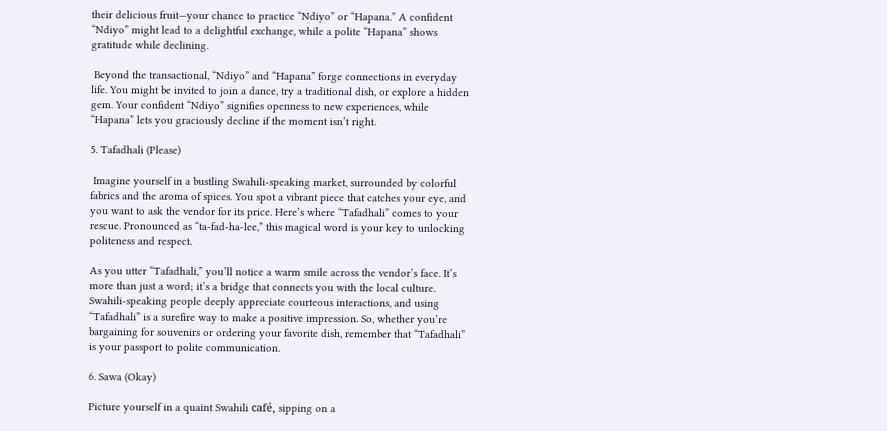their delicious fruit—your chance to practice “Ndiyo” or “Hapana.” A confident “Ndiyo” might lead to a delightful exchange, while a polite “Hapana” shows gratitude while declining.

 Beyond the transactional, “Ndiyo” and “Hapana” forge connections in everyday life. You might be invited to join a dance, try a traditional dish, or explore a hidden gem. Your confident “Ndiyo” signifies openness to new experiences, while “Hapana” lets you graciously decline if the moment isn’t right.

5. Tafadhali (Please)

 Imagine yourself in a bustling Swahili-speaking market, surrounded by colorful fabrics and the aroma of spices. You spot a vibrant piece that catches your eye, and you want to ask the vendor for its price. Here’s where “Tafadhali” comes to your rescue. Pronounced as “ta-fad-ha-lee,” this magical word is your key to unlocking politeness and respect.

As you utter “Tafadhali,” you’ll notice a warm smile across the vendor’s face. It’s more than just a word; it’s a bridge that connects you with the local culture. Swahili-speaking people deeply appreciate courteous interactions, and using “Tafadhali” is a surefire way to make a positive impression. So, whether you’re bargaining for souvenirs or ordering your favorite dish, remember that “Tafadhali” is your passport to polite communication.

6. Sawa (Okay)

Picture yourself in a quaint Swahili café, sipping on a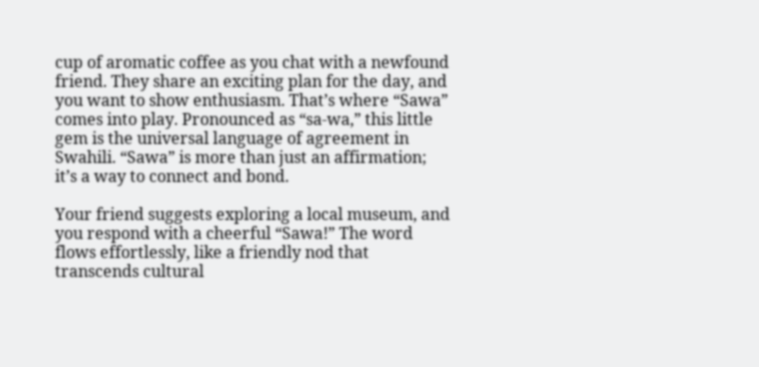cup of aromatic coffee as you chat with a newfound friend. They share an exciting plan for the day, and you want to show enthusiasm. That’s where “Sawa” comes into play. Pronounced as “sa-wa,” this little gem is the universal language of agreement in Swahili. “Sawa” is more than just an affirmation; it’s a way to connect and bond.

Your friend suggests exploring a local museum, and you respond with a cheerful “Sawa!” The word flows effortlessly, like a friendly nod that transcends cultural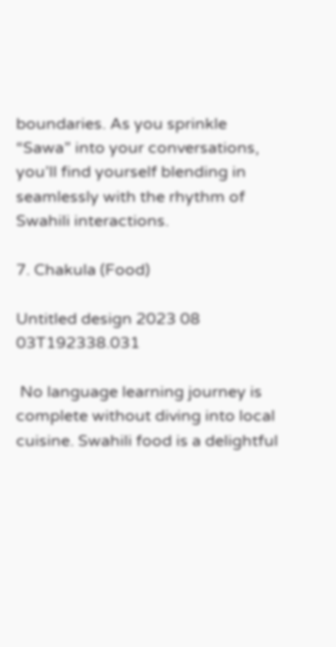boundaries. As you sprinkle “Sawa” into your conversations, you’ll find yourself blending in seamlessly with the rhythm of Swahili interactions.

7. Chakula (Food)

Untitled design 2023 08 03T192338.031

 No language learning journey is complete without diving into local cuisine. Swahili food is a delightful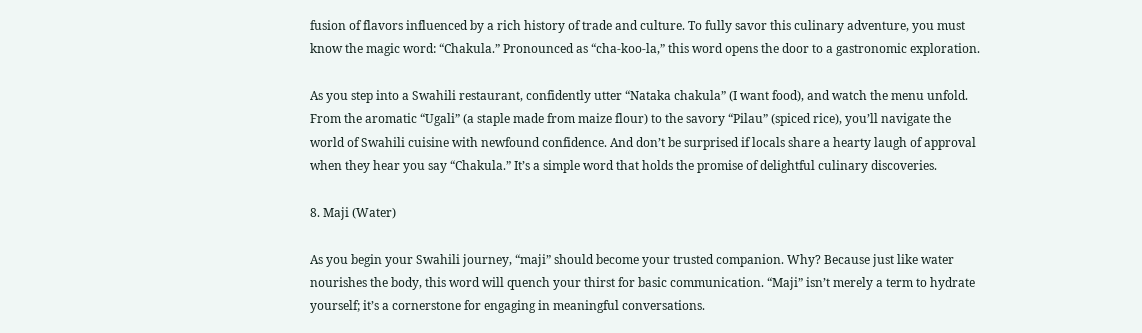fusion of flavors influenced by a rich history of trade and culture. To fully savor this culinary adventure, you must know the magic word: “Chakula.” Pronounced as “cha-koo-la,” this word opens the door to a gastronomic exploration.

As you step into a Swahili restaurant, confidently utter “Nataka chakula” (I want food), and watch the menu unfold. From the aromatic “Ugali” (a staple made from maize flour) to the savory “Pilau” (spiced rice), you’ll navigate the world of Swahili cuisine with newfound confidence. And don’t be surprised if locals share a hearty laugh of approval when they hear you say “Chakula.” It’s a simple word that holds the promise of delightful culinary discoveries.

8. Maji (Water)

As you begin your Swahili journey, “maji” should become your trusted companion. Why? Because just like water nourishes the body, this word will quench your thirst for basic communication. “Maji” isn’t merely a term to hydrate yourself; it’s a cornerstone for engaging in meaningful conversations.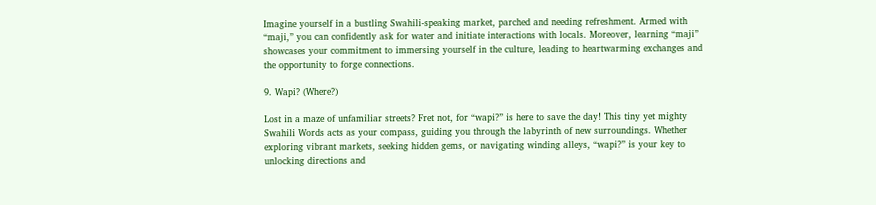Imagine yourself in a bustling Swahili-speaking market, parched and needing refreshment. Armed with “maji,” you can confidently ask for water and initiate interactions with locals. Moreover, learning “maji” showcases your commitment to immersing yourself in the culture, leading to heartwarming exchanges and the opportunity to forge connections.

9. Wapi? (Where?)

Lost in a maze of unfamiliar streets? Fret not, for “wapi?” is here to save the day! This tiny yet mighty Swahili Words acts as your compass, guiding you through the labyrinth of new surroundings. Whether exploring vibrant markets, seeking hidden gems, or navigating winding alleys, “wapi?” is your key to unlocking directions and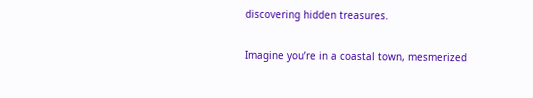discovering hidden treasures.

Imagine you’re in a coastal town, mesmerized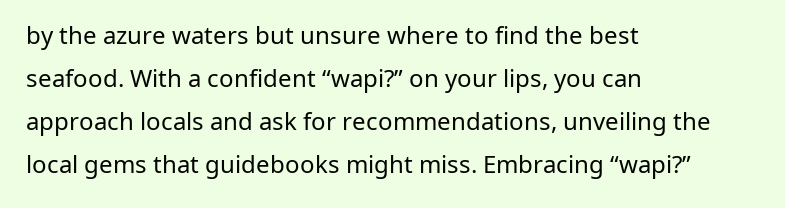by the azure waters but unsure where to find the best seafood. With a confident “wapi?” on your lips, you can approach locals and ask for recommendations, unveiling the local gems that guidebooks might miss. Embracing “wapi?”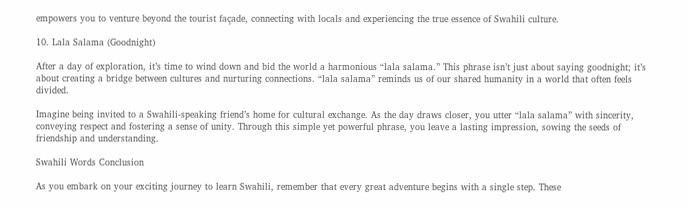empowers you to venture beyond the tourist façade, connecting with locals and experiencing the true essence of Swahili culture.

10. Lala Salama (Goodnight)

After a day of exploration, it’s time to wind down and bid the world a harmonious “lala salama.” This phrase isn’t just about saying goodnight; it’s about creating a bridge between cultures and nurturing connections. “lala salama” reminds us of our shared humanity in a world that often feels divided.

Imagine being invited to a Swahili-speaking friend’s home for cultural exchange. As the day draws closer, you utter “lala salama” with sincerity, conveying respect and fostering a sense of unity. Through this simple yet powerful phrase, you leave a lasting impression, sowing the seeds of friendship and understanding.

Swahili Words Conclusion

As you embark on your exciting journey to learn Swahili, remember that every great adventure begins with a single step. These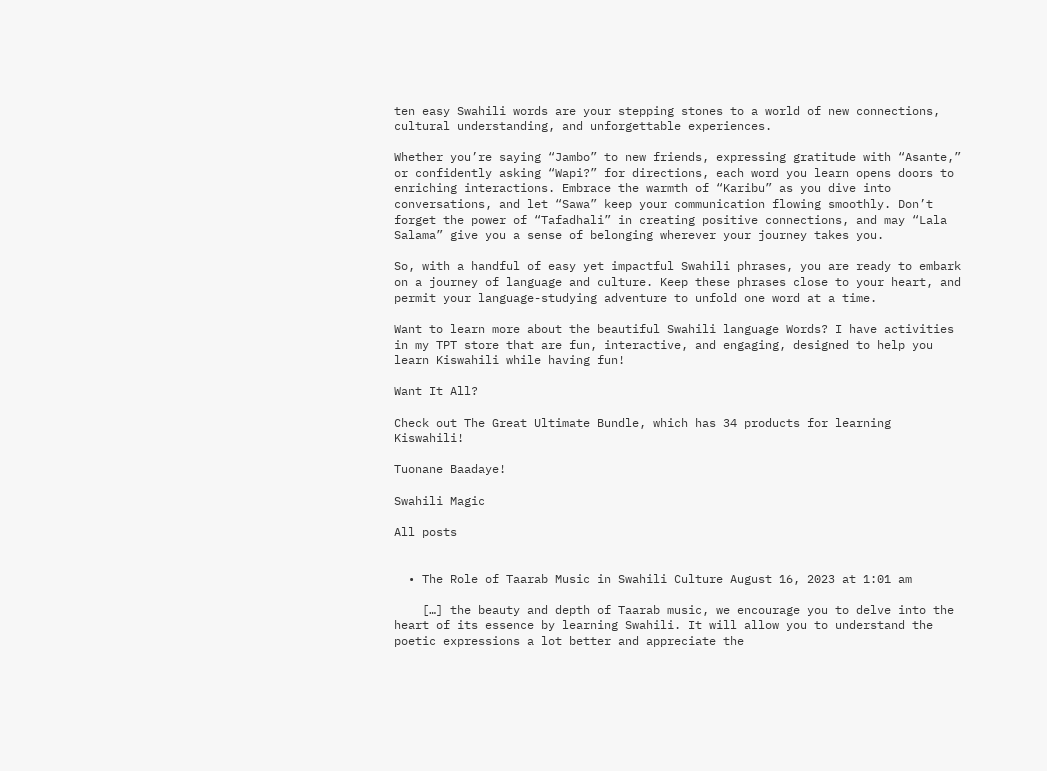ten easy Swahili words are your stepping stones to a world of new connections, cultural understanding, and unforgettable experiences.

Whether you’re saying “Jambo” to new friends, expressing gratitude with “Asante,” or confidently asking “Wapi?” for directions, each word you learn opens doors to enriching interactions. Embrace the warmth of “Karibu” as you dive into conversations, and let “Sawa” keep your communication flowing smoothly. Don’t forget the power of “Tafadhali” in creating positive connections, and may “Lala Salama” give you a sense of belonging wherever your journey takes you.

So, with a handful of easy yet impactful Swahili phrases, you are ready to embark on a journey of language and culture. Keep these phrases close to your heart, and permit your language-studying adventure to unfold one word at a time.

Want to learn more about the beautiful Swahili language Words? I have activities in my TPT store that are fun, interactive, and engaging, designed to help you learn Kiswahili while having fun!

Want It All?

Check out The Great Ultimate Bundle, which has 34 products for learning Kiswahili!

Tuonane Baadaye!

Swahili Magic

All posts


  • The Role of Taarab Music in Swahili Culture August 16, 2023 at 1:01 am

    […] the beauty and depth of Taarab music, we encourage you to delve into the heart of its essence by learning Swahili. It will allow you to understand the poetic expressions a lot better and appreciate the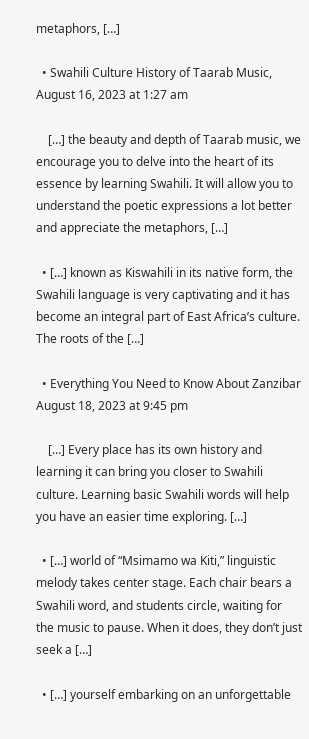metaphors, […]

  • Swahili Culture History of Taarab Music, August 16, 2023 at 1:27 am

    […] the beauty and depth of Taarab music, we encourage you to delve into the heart of its essence by learning Swahili. It will allow you to understand the poetic expressions a lot better and appreciate the metaphors, […]

  • […] known as Kiswahili in its native form, the Swahili language is very captivating and it has become an integral part of East Africa’s culture. The roots of the […]

  • Everything You Need to Know About Zanzibar August 18, 2023 at 9:45 pm

    […] Every place has its own history and learning it can bring you closer to Swahili culture. Learning basic Swahili words will help you have an easier time exploring. […]

  • […] world of “Msimamo wa Kiti,” linguistic melody takes center stage. Each chair bears a Swahili word, and students circle, waiting for the music to pause. When it does, they don’t just seek a […]

  • […] yourself embarking on an unforgettable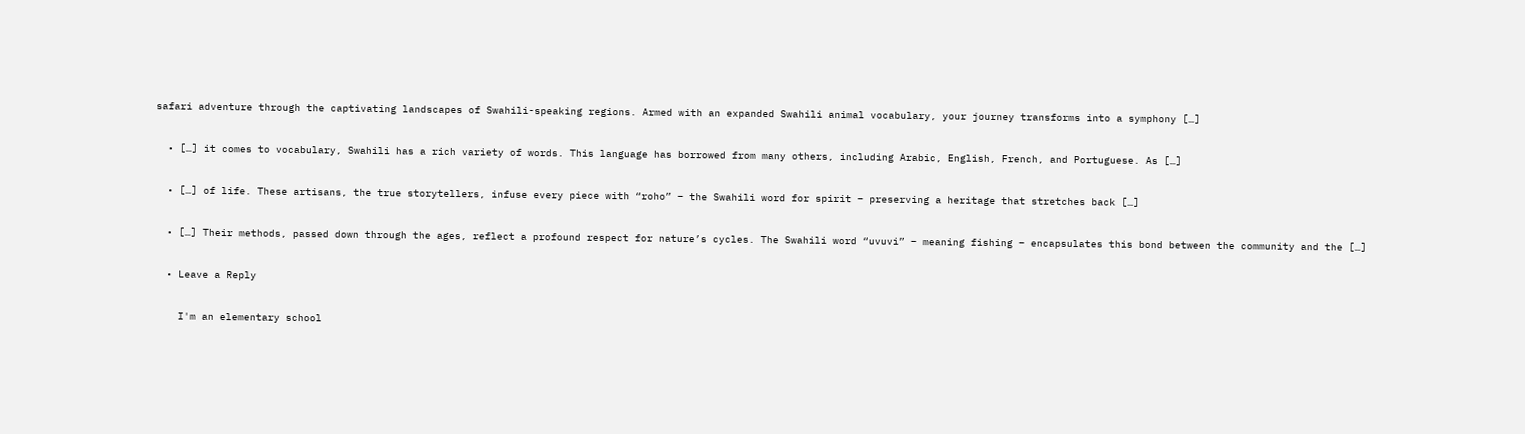safari adventure through the captivating landscapes of Swahili-speaking regions. Armed with an expanded Swahili animal vocabulary, your journey transforms into a symphony […]

  • […] it comes to vocabulary, Swahili has a rich variety of words. This language has borrowed from many others, including Arabic, English, French, and Portuguese. As […]

  • […] of life. These artisans, the true storytellers, infuse every piece with “roho” – the Swahili word for spirit – preserving a heritage that stretches back […]

  • […] Their methods, passed down through the ages, reflect a profound respect for nature’s cycles. The Swahili word “uvuvi” – meaning fishing – encapsulates this bond between the community and the […]

  • Leave a Reply

    I'm an elementary school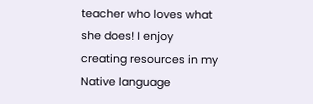teacher who loves what she does! I enjoy creating resources in my Native language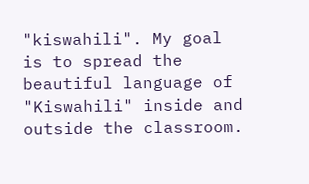"kiswahili". My goal is to spread the beautiful language of "Kiswahili" inside and outside the classroom.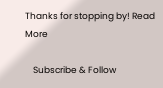Thanks for stopping by! Read More

    Subscribe & Follow